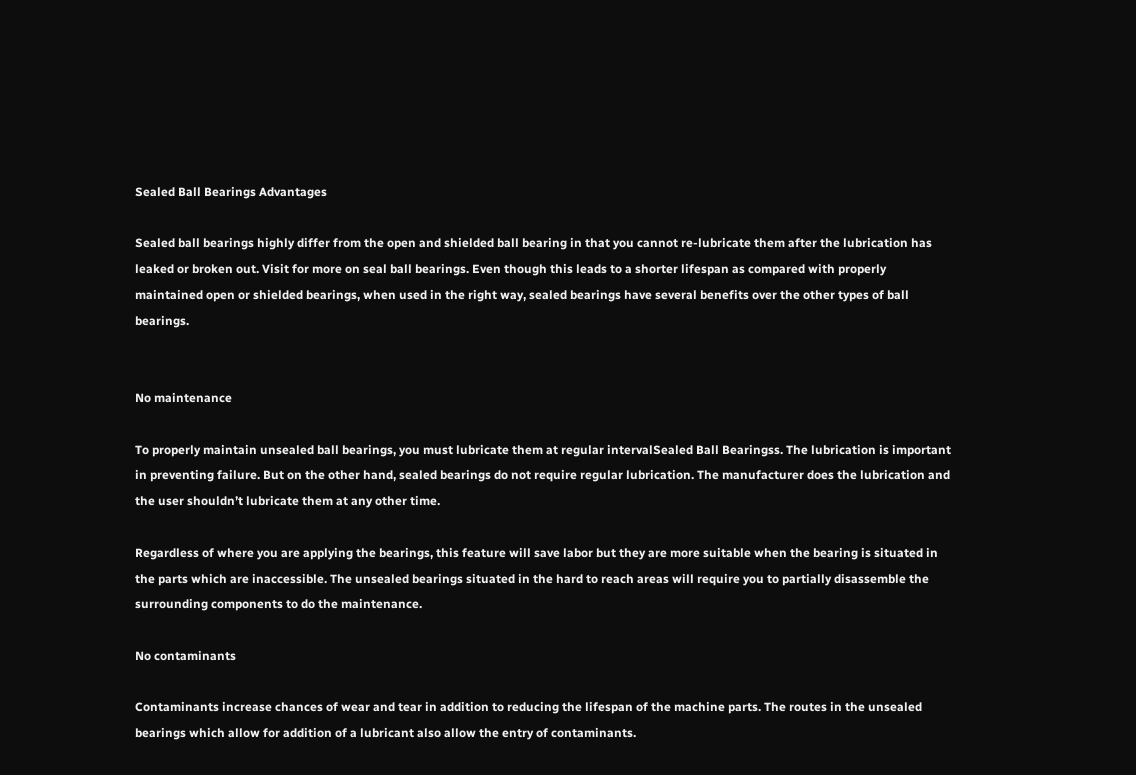Sealed Ball Bearings Advantages

Sealed ball bearings highly differ from the open and shielded ball bearing in that you cannot re-lubricate them after the lubrication has leaked or broken out. Visit for more on seal ball bearings. Even though this leads to a shorter lifespan as compared with properly maintained open or shielded bearings, when used in the right way, sealed bearings have several benefits over the other types of ball bearings.


No maintenance

To properly maintain unsealed ball bearings, you must lubricate them at regular intervalSealed Ball Bearingss. The lubrication is important in preventing failure. But on the other hand, sealed bearings do not require regular lubrication. The manufacturer does the lubrication and the user shouldn’t lubricate them at any other time.

Regardless of where you are applying the bearings, this feature will save labor but they are more suitable when the bearing is situated in the parts which are inaccessible. The unsealed bearings situated in the hard to reach areas will require you to partially disassemble the surrounding components to do the maintenance.

No contaminants

Contaminants increase chances of wear and tear in addition to reducing the lifespan of the machine parts. The routes in the unsealed bearings which allow for addition of a lubricant also allow the entry of contaminants.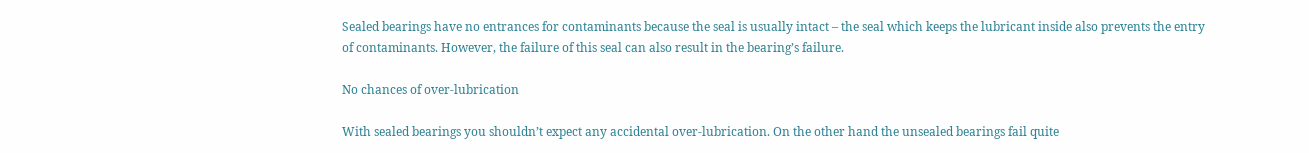Sealed bearings have no entrances for contaminants because the seal is usually intact – the seal which keeps the lubricant inside also prevents the entry of contaminants. However, the failure of this seal can also result in the bearing’s failure.

No chances of over-lubrication

With sealed bearings you shouldn’t expect any accidental over-lubrication. On the other hand the unsealed bearings fail quite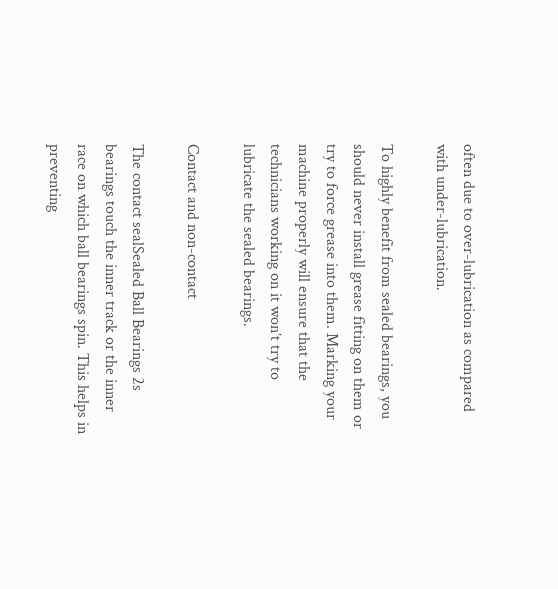often due to over-lubrication as compared with under-lubrication.

To highly benefit from sealed bearings, you should never install grease fitting on them or try to force grease into them. Marking your machine properly will ensure that the technicians working on it won’t try to lubricate the sealed bearings.

Contact and non-contact

The contact sealSealed Ball Bearings 2s bearings touch the inner track or the inner race on which ball bearings spin. This helps in preventing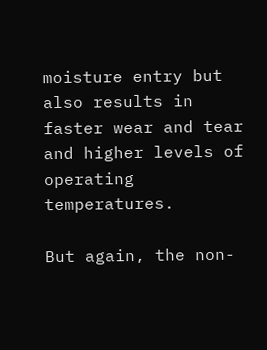moisture entry but also results in faster wear and tear and higher levels of operating temperatures.

But again, the non-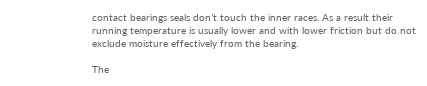contact bearings seals don’t touch the inner races. As a result their running temperature is usually lower and with lower friction but do not exclude moisture effectively from the bearing.

The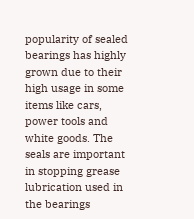popularity of sealed bearings has highly grown due to their high usage in some items like cars, power tools and white goods. The seals are important in stopping grease lubrication used in the bearings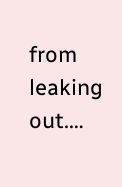from leaking out.…